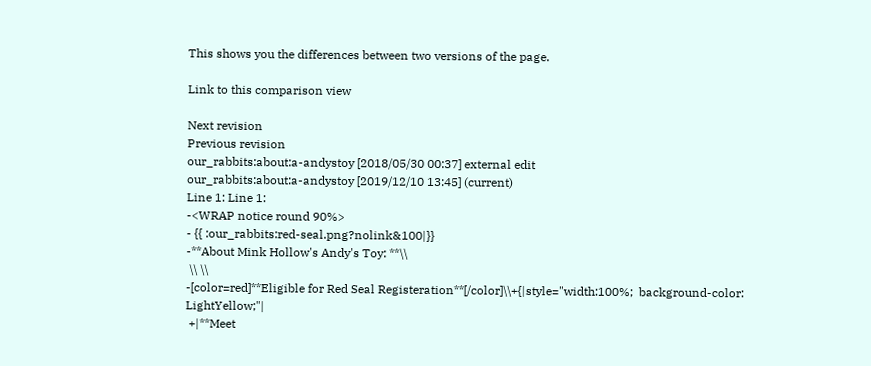This shows you the differences between two versions of the page.

Link to this comparison view

Next revision
Previous revision
our_rabbits:about:a-andystoy [2018/05/30 00:37] external edit
our_rabbits:about:a-andystoy [2019/12/10 13:45] (current)
Line 1: Line 1:
-<WRAP notice round 90%>
- {{ :our_rabbits:red-seal.png?nolink&100|}}
-**About Mink Hollow's Andy's Toy: **\\
 \\ \\
-[color=red]**Eligible for Red Seal Registeration**[/color]\\+{|style="width:100%;  background-color: LightYellow;"|
 +|**Meet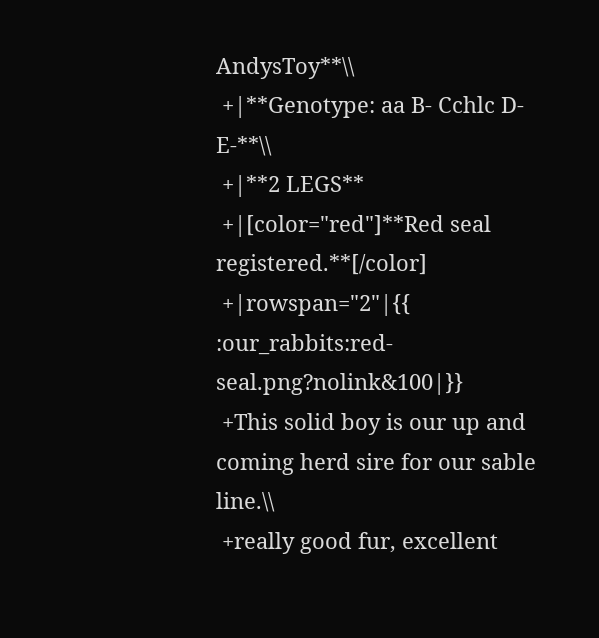AndysToy**\\
 +|**Genotype: aa B- Cchlc D- E-**\\
 +|**2 LEGS**
 +|[color="red"]**Red seal registered.**[/color]
 +|rowspan="2"|{{ :our_rabbits:red-seal.png?nolink&100|}}
 +This solid boy is our up and coming herd sire for our sable line.\\
 +really good fur, excellent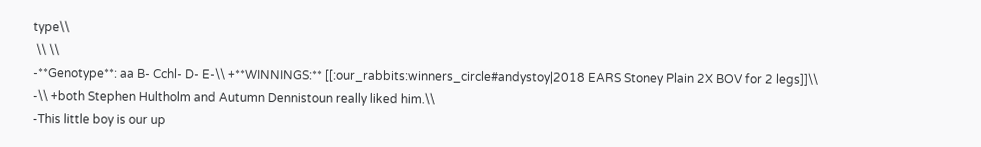type\\
 \\ \\
-**Genotype**: aa B- Cchl- D- E-\\ +**WINNINGS:** [[:our_rabbits:winners_circle#andystoy|2018 EARS Stoney Plain 2X BOV for 2 legs]]\\
-\\ +both Stephen Hultholm and Autumn Dennistoun really liked him.\\
-This little boy is our up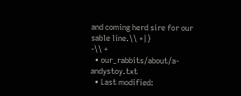and coming herd sire for our sable line.\\ +|}
-\\ +
  • our_rabbits/about/a-andystoy.txt
  • Last modified: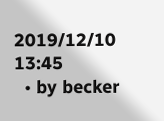2019/12/10 13:45
  • by becker